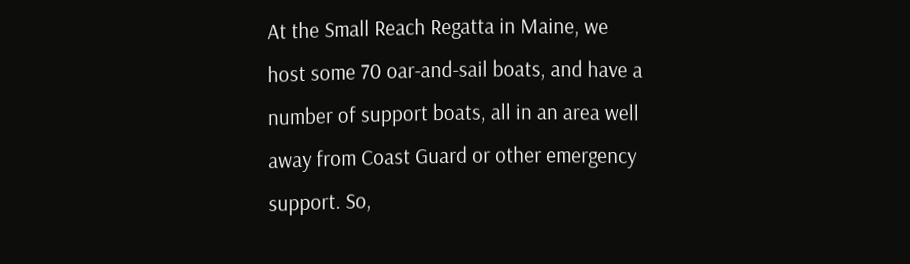At the Small Reach Regatta in Maine, we host some 70 oar-and-sail boats, and have a number of support boats, all in an area well away from Coast Guard or other emergency support. So,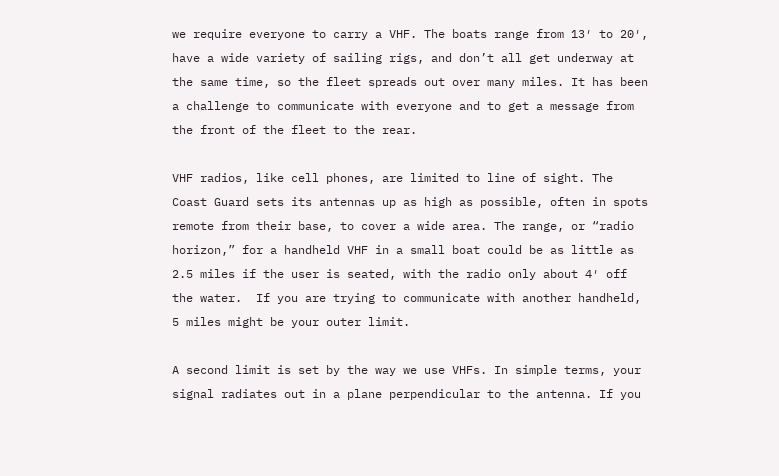we require everyone to carry a VHF. The boats range from 13′ to 20′, have a wide variety of sailing rigs, and don’t all get underway at the same time, so the fleet spreads out over many miles. It has been a challenge to communicate with everyone and to get a message from the front of the fleet to the rear.

VHF radios, like cell phones, are limited to line of sight. The Coast Guard sets its antennas up as high as possible, often in spots remote from their base, to cover a wide area. The range, or “radio horizon,” for a handheld VHF in a small boat could be as little as 2.5 miles if the user is seated, with the radio only about 4′ off the water.  If you are trying to communicate with another handheld, 5 miles might be your outer limit.

A second limit is set by the way we use VHFs. In simple terms, your signal radiates out in a plane perpendicular to the antenna. If you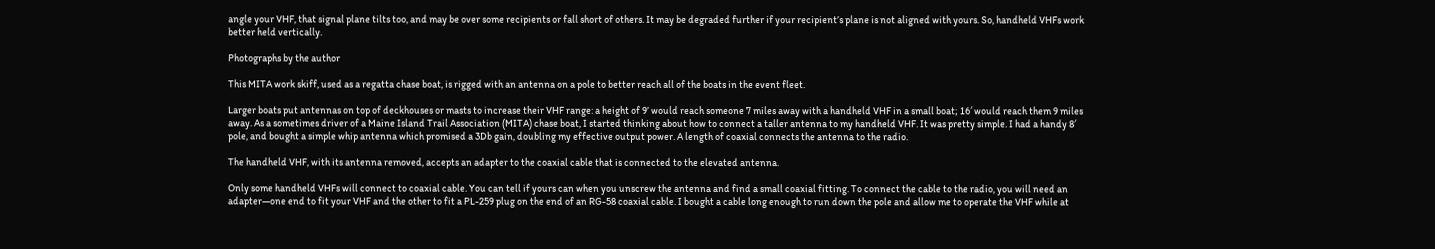angle your VHF, that signal plane tilts too, and may be over some recipients or fall short of others. It may be degraded further if your recipient’s plane is not aligned with yours. So, handheld VHFs work better held vertically.

Photographs by the author

This MITA work skiff, used as a regatta chase boat, is rigged with an antenna on a pole to better reach all of the boats in the event fleet.

Larger boats put antennas on top of deckhouses or masts to increase their VHF range: a height of 9’ would reach someone 7 miles away with a handheld VHF in a small boat; 16′ would reach them 9 miles away. As a sometimes driver of a Maine Island Trail Association (MITA) chase boat, I started thinking about how to connect a taller antenna to my handheld VHF. It was pretty simple. I had a handy 8′ pole, and bought a simple whip antenna which promised a 3Db gain, doubling my effective output power. A length of coaxial connects the antenna to the radio.

The handheld VHF, with its antenna removed, accepts an adapter to the coaxial cable that is connected to the elevated antenna.

Only some handheld VHFs will connect to coaxial cable. You can tell if yours can when you unscrew the antenna and find a small coaxial fitting. To connect the cable to the radio, you will need an adapter—one end to fit your VHF and the other to fit a PL-259 plug on the end of an RG-58 coaxial cable. I bought a cable long enough to run down the pole and allow me to operate the VHF while at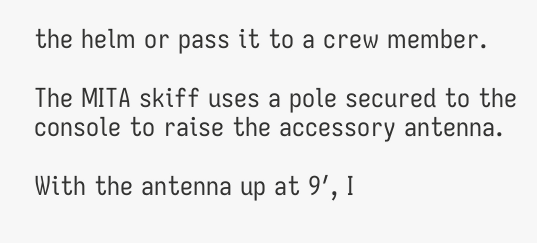the helm or pass it to a crew member.

The MITA skiff uses a pole secured to the console to raise the accessory antenna.

With the antenna up at 9′, I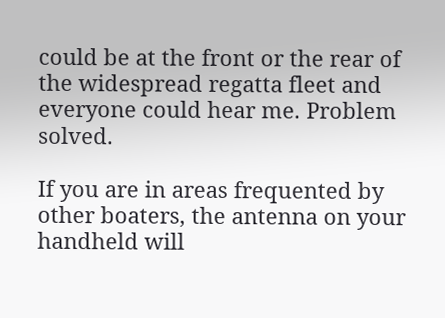could be at the front or the rear of the widespread regatta fleet and everyone could hear me. Problem solved.

If you are in areas frequented by other boaters, the antenna on your handheld will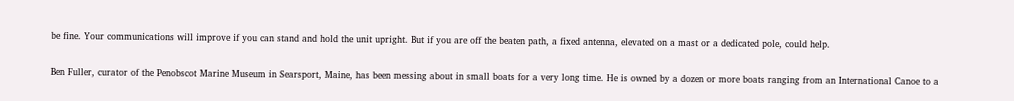be fine. Your communications will improve if you can stand and hold the unit upright. But if you are off the beaten path, a fixed antenna, elevated on a mast or a dedicated pole, could help.

Ben Fuller, curator of the Penobscot Marine Museum in Searsport, Maine, has been messing about in small boats for a very long time. He is owned by a dozen or more boats ranging from an International Canoe to a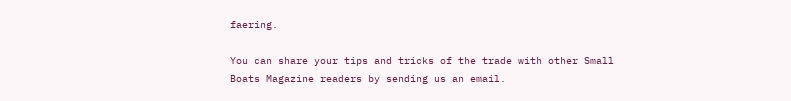faering.

You can share your tips and tricks of the trade with other Small Boats Magazine readers by sending us an email.